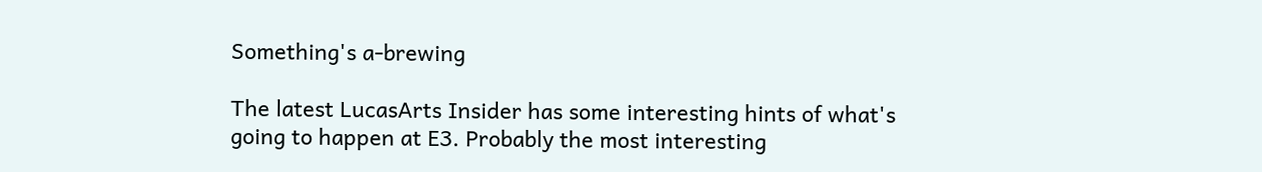Something's a-brewing

The latest LucasArts Insider has some interesting hints of what's going to happen at E3. Probably the most interesting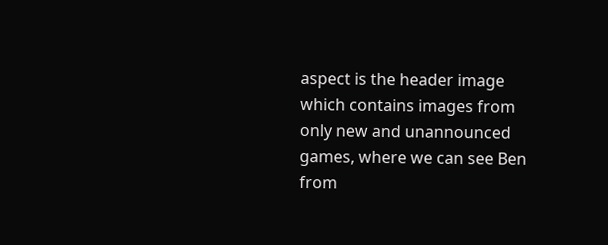aspect is the header image which contains images from only new and unannounced games, where we can see Ben from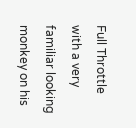Full Throttle with a very familiar looking monkey on his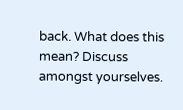back. What does this mean? Discuss amongst yourselves.